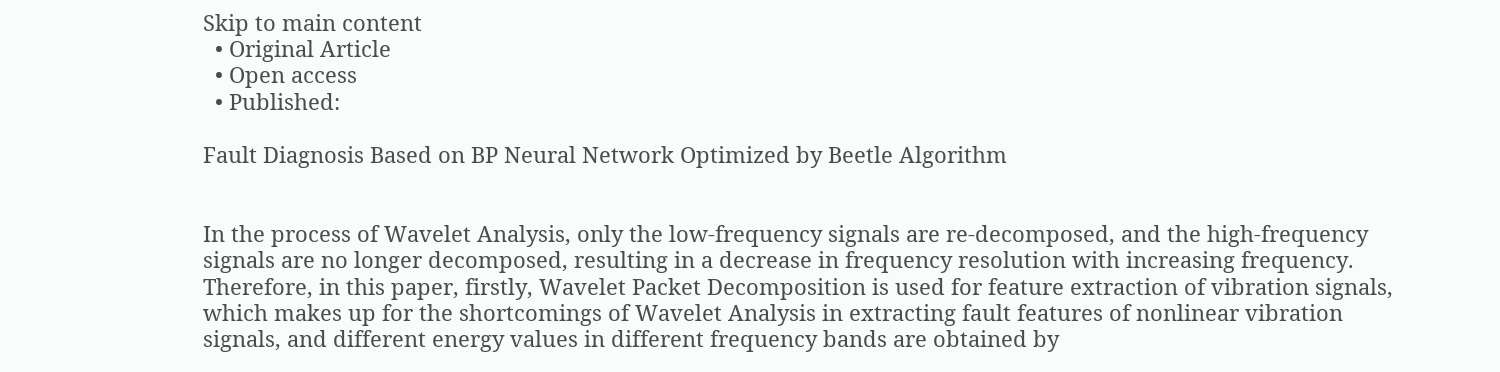Skip to main content
  • Original Article
  • Open access
  • Published:

Fault Diagnosis Based on BP Neural Network Optimized by Beetle Algorithm


In the process of Wavelet Analysis, only the low-frequency signals are re-decomposed, and the high-frequency signals are no longer decomposed, resulting in a decrease in frequency resolution with increasing frequency. Therefore, in this paper, firstly, Wavelet Packet Decomposition is used for feature extraction of vibration signals, which makes up for the shortcomings of Wavelet Analysis in extracting fault features of nonlinear vibration signals, and different energy values in different frequency bands are obtained by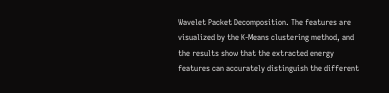Wavelet Packet Decomposition. The features are visualized by the K-Means clustering method, and the results show that the extracted energy features can accurately distinguish the different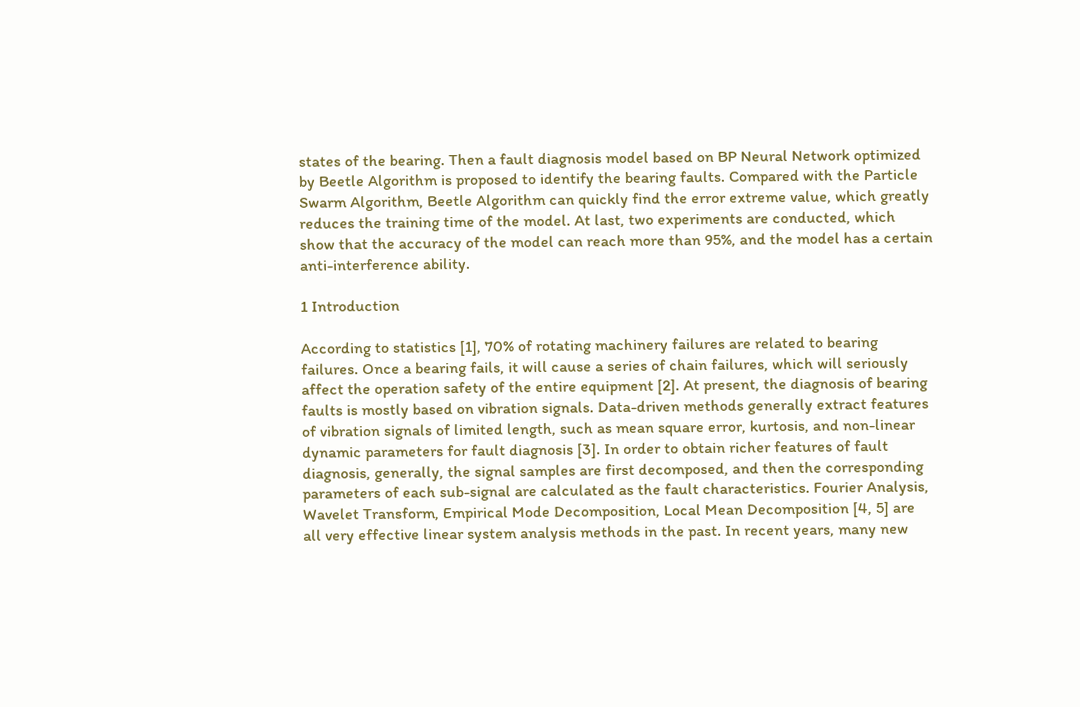states of the bearing. Then a fault diagnosis model based on BP Neural Network optimized by Beetle Algorithm is proposed to identify the bearing faults. Compared with the Particle Swarm Algorithm, Beetle Algorithm can quickly find the error extreme value, which greatly reduces the training time of the model. At last, two experiments are conducted, which show that the accuracy of the model can reach more than 95%, and the model has a certain anti-interference ability.

1 Introduction

According to statistics [1], 70% of rotating machinery failures are related to bearing failures. Once a bearing fails, it will cause a series of chain failures, which will seriously affect the operation safety of the entire equipment [2]. At present, the diagnosis of bearing faults is mostly based on vibration signals. Data-driven methods generally extract features of vibration signals of limited length, such as mean square error, kurtosis, and non-linear dynamic parameters for fault diagnosis [3]. In order to obtain richer features of fault diagnosis, generally, the signal samples are first decomposed, and then the corresponding parameters of each sub-signal are calculated as the fault characteristics. Fourier Analysis, Wavelet Transform, Empirical Mode Decomposition, Local Mean Decomposition [4, 5] are all very effective linear system analysis methods in the past. In recent years, many new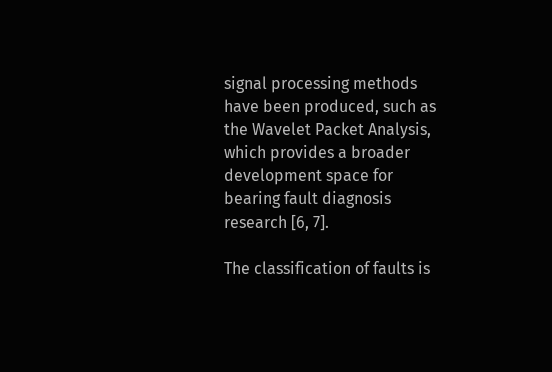signal processing methods have been produced, such as the Wavelet Packet Analysis, which provides a broader development space for bearing fault diagnosis research [6, 7].

The classification of faults is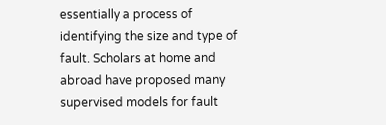essentially a process of identifying the size and type of fault. Scholars at home and abroad have proposed many supervised models for fault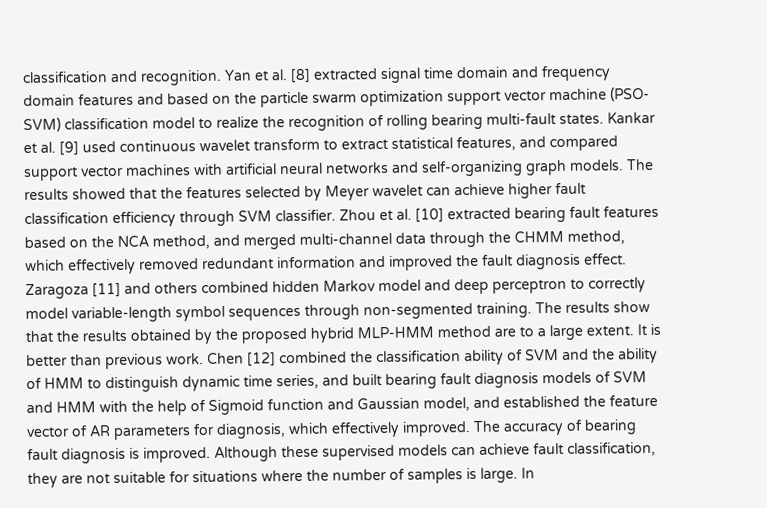classification and recognition. Yan et al. [8] extracted signal time domain and frequency domain features and based on the particle swarm optimization support vector machine (PSO-SVM) classification model to realize the recognition of rolling bearing multi-fault states. Kankar et al. [9] used continuous wavelet transform to extract statistical features, and compared support vector machines with artificial neural networks and self-organizing graph models. The results showed that the features selected by Meyer wavelet can achieve higher fault classification efficiency through SVM classifier. Zhou et al. [10] extracted bearing fault features based on the NCA method, and merged multi-channel data through the CHMM method, which effectively removed redundant information and improved the fault diagnosis effect. Zaragoza [11] and others combined hidden Markov model and deep perceptron to correctly model variable-length symbol sequences through non-segmented training. The results show that the results obtained by the proposed hybrid MLP-HMM method are to a large extent. It is better than previous work. Chen [12] combined the classification ability of SVM and the ability of HMM to distinguish dynamic time series, and built bearing fault diagnosis models of SVM and HMM with the help of Sigmoid function and Gaussian model, and established the feature vector of AR parameters for diagnosis, which effectively improved. The accuracy of bearing fault diagnosis is improved. Although these supervised models can achieve fault classification, they are not suitable for situations where the number of samples is large. In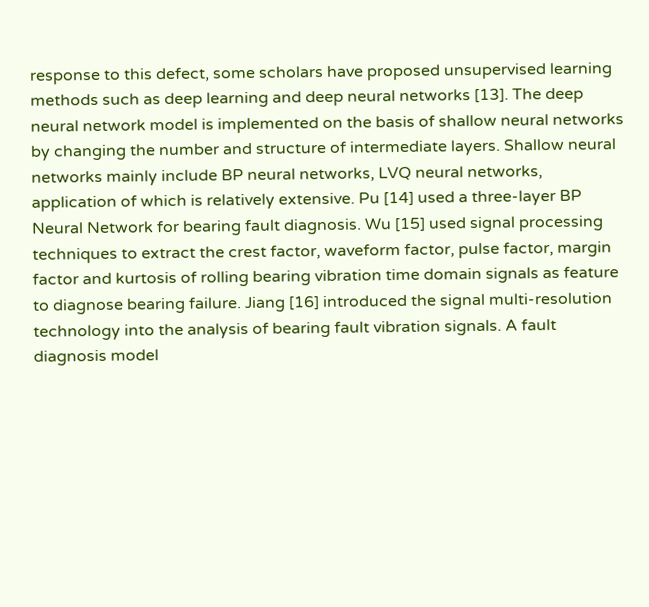response to this defect, some scholars have proposed unsupervised learning methods such as deep learning and deep neural networks [13]. The deep neural network model is implemented on the basis of shallow neural networks by changing the number and structure of intermediate layers. Shallow neural networks mainly include BP neural networks, LVQ neural networks, application of which is relatively extensive. Pu [14] used a three-layer BP Neural Network for bearing fault diagnosis. Wu [15] used signal processing techniques to extract the crest factor, waveform factor, pulse factor, margin factor and kurtosis of rolling bearing vibration time domain signals as feature to diagnose bearing failure. Jiang [16] introduced the signal multi-resolution technology into the analysis of bearing fault vibration signals. A fault diagnosis model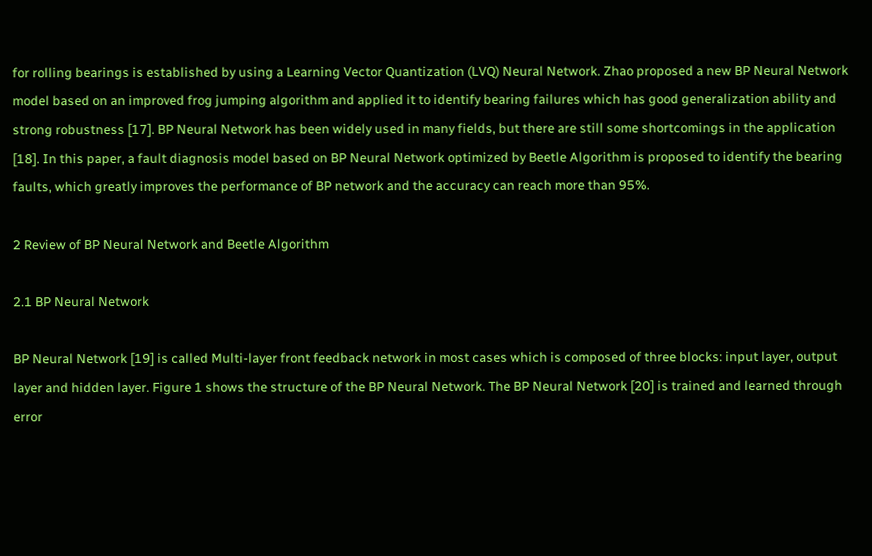for rolling bearings is established by using a Learning Vector Quantization (LVQ) Neural Network. Zhao proposed a new BP Neural Network model based on an improved frog jumping algorithm and applied it to identify bearing failures which has good generalization ability and strong robustness [17]. BP Neural Network has been widely used in many fields, but there are still some shortcomings in the application [18]. In this paper, a fault diagnosis model based on BP Neural Network optimized by Beetle Algorithm is proposed to identify the bearing faults, which greatly improves the performance of BP network and the accuracy can reach more than 95%.

2 Review of BP Neural Network and Beetle Algorithm

2.1 BP Neural Network

BP Neural Network [19] is called Multi-layer front feedback network in most cases which is composed of three blocks: input layer, output layer and hidden layer. Figure 1 shows the structure of the BP Neural Network. The BP Neural Network [20] is trained and learned through error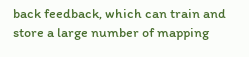back feedback, which can train and store a large number of mapping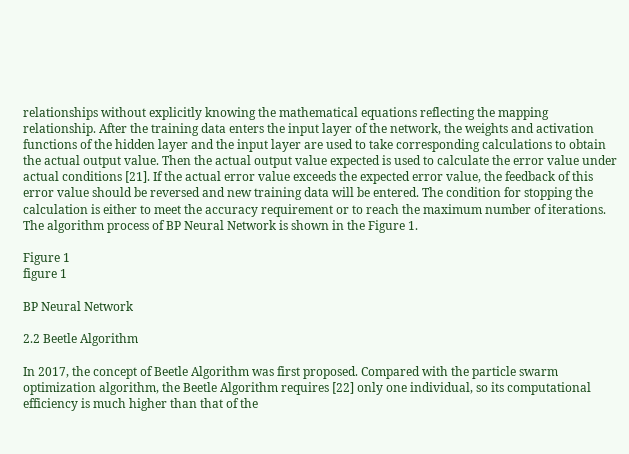relationships without explicitly knowing the mathematical equations reflecting the mapping relationship. After the training data enters the input layer of the network, the weights and activation functions of the hidden layer and the input layer are used to take corresponding calculations to obtain the actual output value. Then the actual output value expected is used to calculate the error value under actual conditions [21]. If the actual error value exceeds the expected error value, the feedback of this error value should be reversed and new training data will be entered. The condition for stopping the calculation is either to meet the accuracy requirement or to reach the maximum number of iterations. The algorithm process of BP Neural Network is shown in the Figure 1.

Figure 1
figure 1

BP Neural Network

2.2 Beetle Algorithm

In 2017, the concept of Beetle Algorithm was first proposed. Compared with the particle swarm optimization algorithm, the Beetle Algorithm requires [22] only one individual, so its computational efficiency is much higher than that of the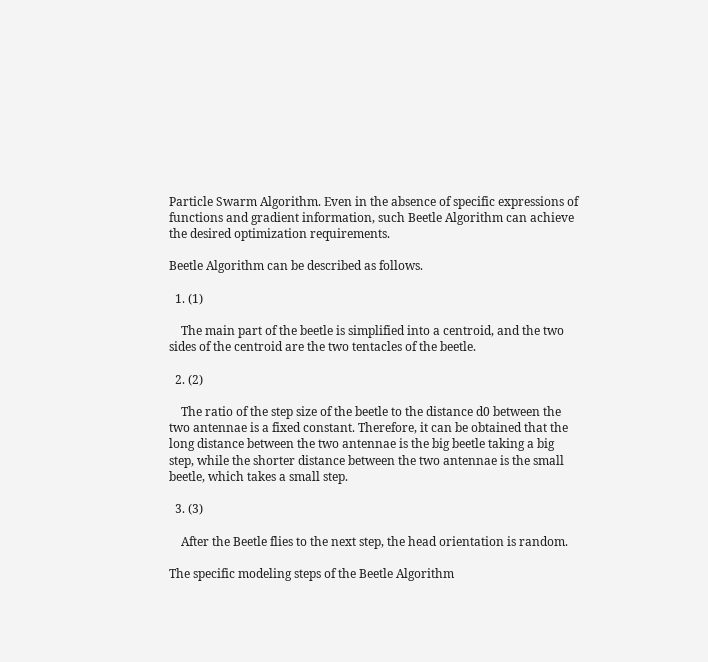Particle Swarm Algorithm. Even in the absence of specific expressions of functions and gradient information, such Beetle Algorithm can achieve the desired optimization requirements.

Beetle Algorithm can be described as follows.

  1. (1)

    The main part of the beetle is simplified into a centroid, and the two sides of the centroid are the two tentacles of the beetle.

  2. (2)

    The ratio of the step size of the beetle to the distance d0 between the two antennae is a fixed constant. Therefore, it can be obtained that the long distance between the two antennae is the big beetle taking a big step, while the shorter distance between the two antennae is the small beetle, which takes a small step.

  3. (3)

    After the Beetle flies to the next step, the head orientation is random.

The specific modeling steps of the Beetle Algorithm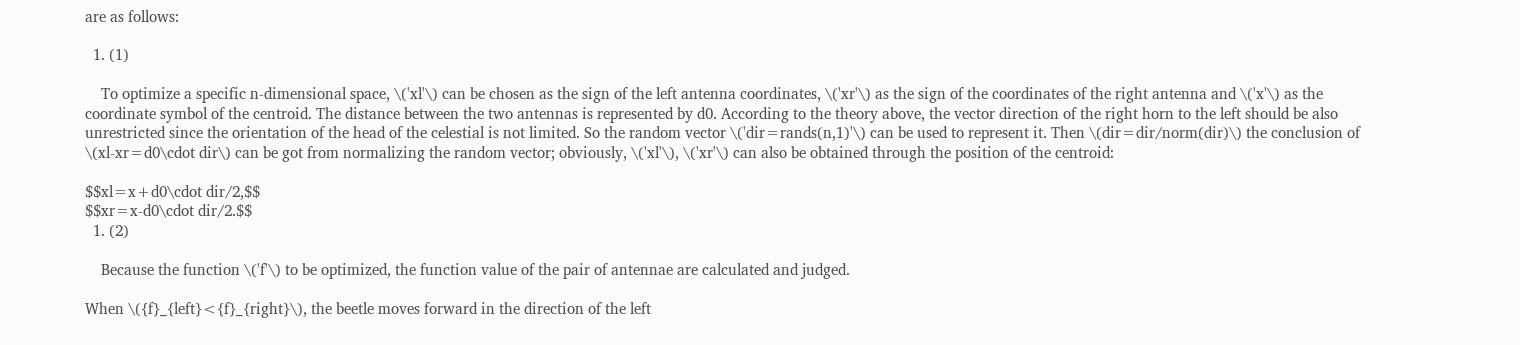are as follows:

  1. (1)

    To optimize a specific n-dimensional space, \('xl'\) can be chosen as the sign of the left antenna coordinates, \('xr'\) as the sign of the coordinates of the right antenna and \('x'\) as the coordinate symbol of the centroid. The distance between the two antennas is represented by d0. According to the theory above, the vector direction of the right horn to the left should be also unrestricted since the orientation of the head of the celestial is not limited. So the random vector \('dir=rands(n,1)'\) can be used to represent it. Then \(dir=dir/norm(dir)\) the conclusion of \(xl-xr=d0\cdot dir\) can be got from normalizing the random vector; obviously, \('xl'\), \('xr'\) can also be obtained through the position of the centroid:

$$xl=x+d0\cdot dir/2,$$
$$xr=x-d0\cdot dir/2.$$
  1. (2)

    Because the function \('f'\) to be optimized, the function value of the pair of antennae are calculated and judged.

When \({f}_{left}<{f}_{right}\), the beetle moves forward in the direction of the left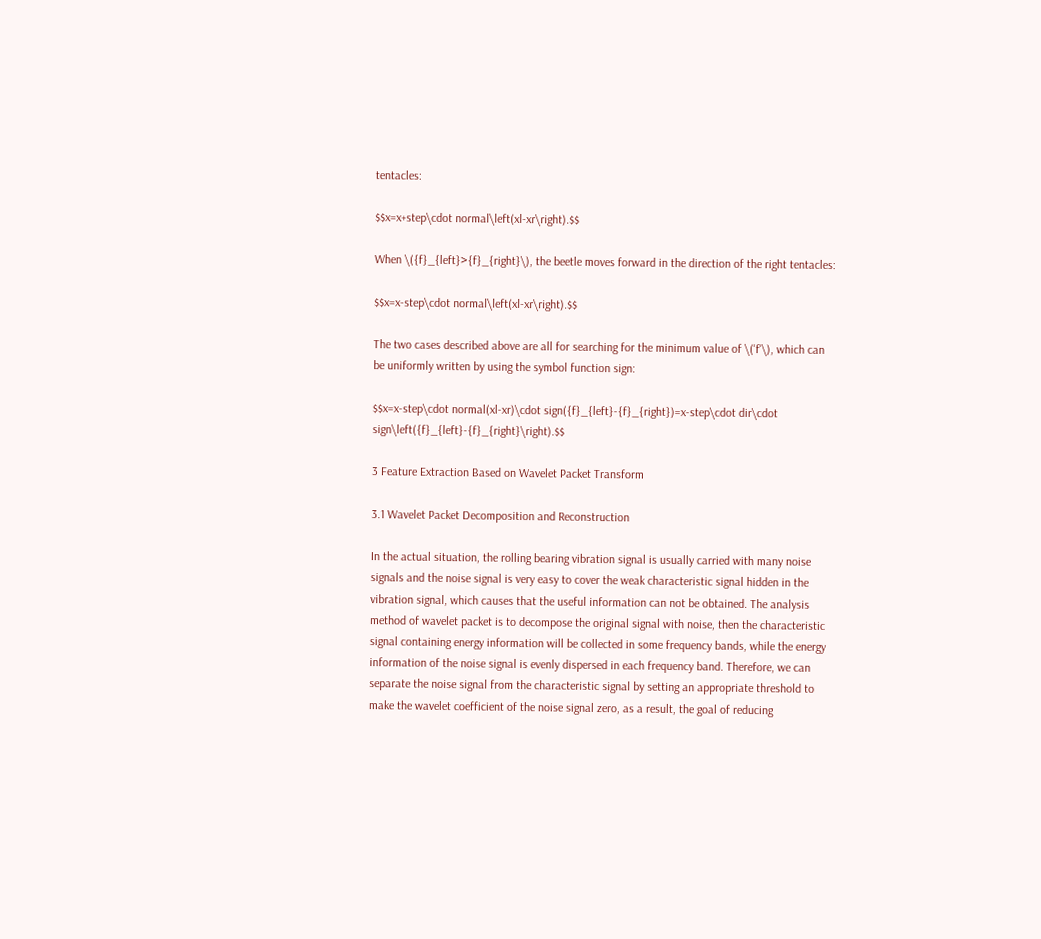tentacles:

$$x=x+step\cdot normal\left(xl-xr\right).$$

When \({f}_{left}>{f}_{right}\), the beetle moves forward in the direction of the right tentacles:

$$x=x-step\cdot normal\left(xl-xr\right).$$

The two cases described above are all for searching for the minimum value of \('f'\), which can be uniformly written by using the symbol function sign:

$$x=x-step\cdot normal(xl-xr)\cdot sign({f}_{left}-{f}_{right})=x-step\cdot dir\cdot sign\left({f}_{left}-{f}_{right}\right).$$

3 Feature Extraction Based on Wavelet Packet Transform

3.1 Wavelet Packet Decomposition and Reconstruction

In the actual situation, the rolling bearing vibration signal is usually carried with many noise signals and the noise signal is very easy to cover the weak characteristic signal hidden in the vibration signal, which causes that the useful information can not be obtained. The analysis method of wavelet packet is to decompose the original signal with noise, then the characteristic signal containing energy information will be collected in some frequency bands, while the energy information of the noise signal is evenly dispersed in each frequency band. Therefore, we can separate the noise signal from the characteristic signal by setting an appropriate threshold to make the wavelet coefficient of the noise signal zero, as a result, the goal of reducing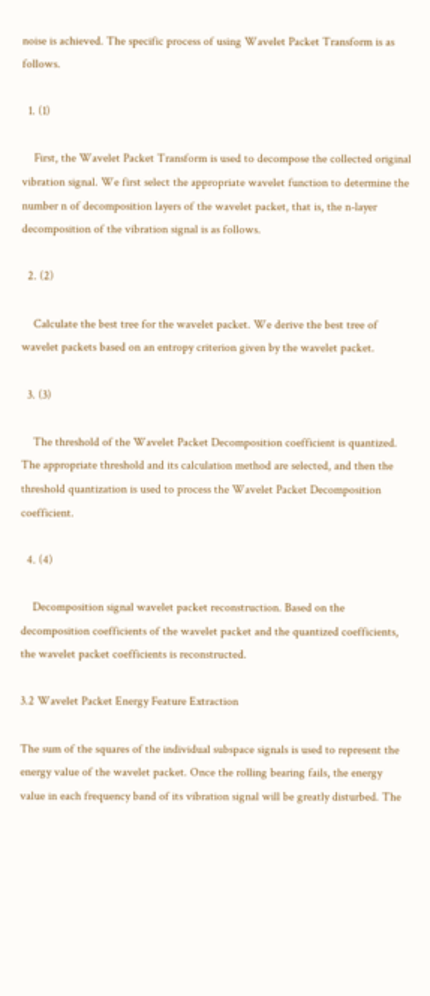noise is achieved. The specific process of using Wavelet Packet Transform is as follows.

  1. (1)

    First, the Wavelet Packet Transform is used to decompose the collected original vibration signal. We first select the appropriate wavelet function to determine the number n of decomposition layers of the wavelet packet, that is, the n-layer decomposition of the vibration signal is as follows.

  2. (2)

    Calculate the best tree for the wavelet packet. We derive the best tree of wavelet packets based on an entropy criterion given by the wavelet packet.

  3. (3)

    The threshold of the Wavelet Packet Decomposition coefficient is quantized. The appropriate threshold and its calculation method are selected, and then the threshold quantization is used to process the Wavelet Packet Decomposition coefficient.

  4. (4)

    Decomposition signal wavelet packet reconstruction. Based on the decomposition coefficients of the wavelet packet and the quantized coefficients, the wavelet packet coefficients is reconstructed.

3.2 Wavelet Packet Energy Feature Extraction

The sum of the squares of the individual subspace signals is used to represent the energy value of the wavelet packet. Once the rolling bearing fails, the energy value in each frequency band of its vibration signal will be greatly disturbed. The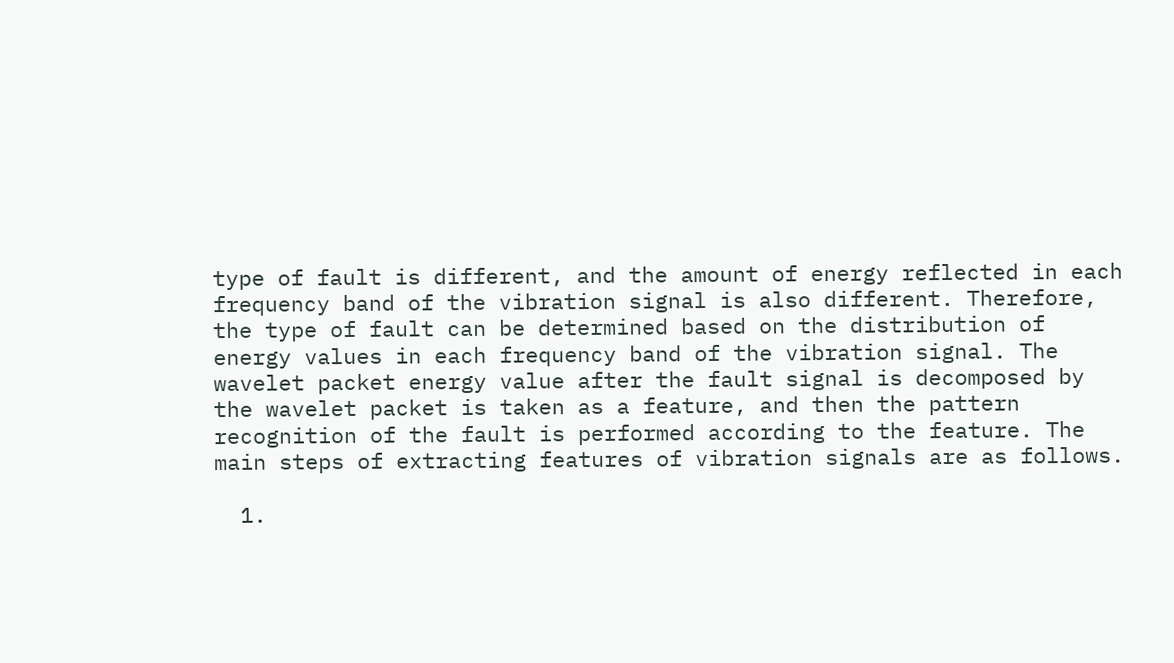type of fault is different, and the amount of energy reflected in each frequency band of the vibration signal is also different. Therefore, the type of fault can be determined based on the distribution of energy values in each frequency band of the vibration signal. The wavelet packet energy value after the fault signal is decomposed by the wavelet packet is taken as a feature, and then the pattern recognition of the fault is performed according to the feature. The main steps of extracting features of vibration signals are as follows.

  1.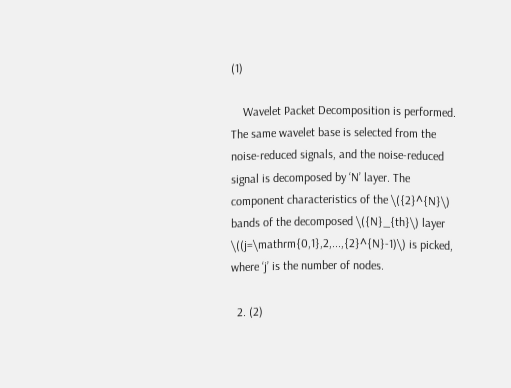(1)

    Wavelet Packet Decomposition is performed. The same wavelet base is selected from the noise-reduced signals, and the noise-reduced signal is decomposed by ‘N’ layer. The component characteristics of the \({2}^{N}\) bands of the decomposed \({N}_{th}\) layer \((j=\mathrm{0,1},2,...,{2}^{N}-1)\) is picked, where ‘j’ is the number of nodes.

  2. (2)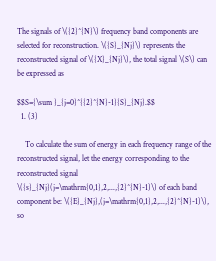The signals of \({2}^{N}\) frequency band components are selected for reconstruction. \({S}_{Nj}\) represents the reconstructed signal of \({X}_{Nj}\), the total signal \(S\) can be expressed as

$$S={\sum }_{j=0}^{{2}^{N}-1}{S}_{Nj}.$$
  1. (3)

    To calculate the sum of energy in each frequency range of the reconstructed signal, let the energy corresponding to the reconstructed signal \({s}_{Nj}(j=\mathrm{0,1},2,...,{2}^{N}-1)\) of each band component be: \({E}_{Nj},(j=\mathrm{0,1},2,...,{2}^{N}-1)\), so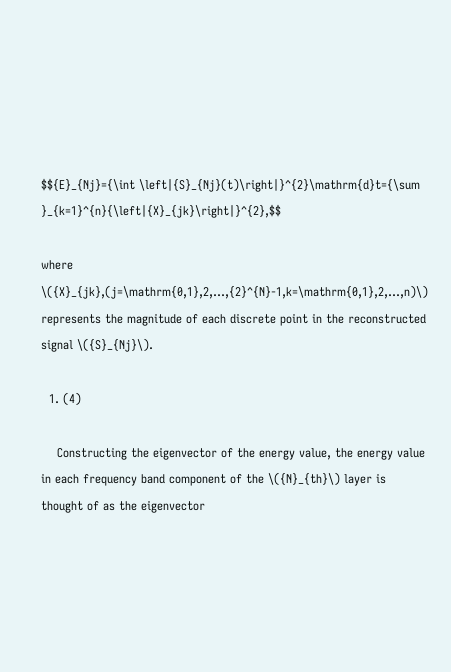$${E}_{Nj}={\int \left|{S}_{Nj}(t)\right|}^{2}\mathrm{d}t={\sum }_{k=1}^{n}{\left|{X}_{jk}\right|}^{2},$$

where \({X}_{jk},(j=\mathrm{0,1},2,...,{2}^{N}-1,k=\mathrm{0,1},2,...,n)\) represents the magnitude of each discrete point in the reconstructed signal \({S}_{Nj}\).

  1. (4)

    Constructing the eigenvector of the energy value, the energy value in each frequency band component of the \({N}_{th}\) layer is thought of as the eigenvector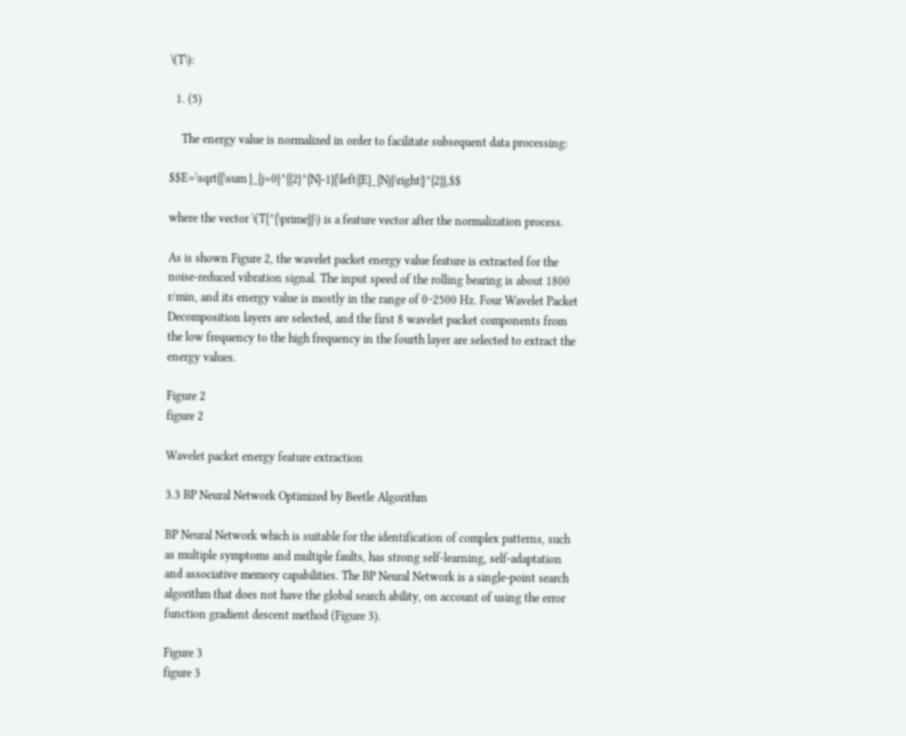\(T\):

  1. (5)

    The energy value is normalized in order to facilitate subsequent data processing:

$$E=\sqrt{{\sum }_{j=0}^{{2}^{N}-1}{\left|{E}_{Nj}\right|}^{2}},$$

where the vector \(T{^{\prime}}\) is a feature vector after the normalization process.

As is shown Figure 2, the wavelet packet energy value feature is extracted for the noise-reduced vibration signal. The input speed of the rolling bearing is about 1800 r/min, and its energy value is mostly in the range of 0‒2500 Hz. Four Wavelet Packet Decomposition layers are selected, and the first 8 wavelet packet components from the low frequency to the high frequency in the fourth layer are selected to extract the energy values.

Figure 2
figure 2

Wavelet packet energy feature extraction

3.3 BP Neural Network Optimized by Beetle Algorithm

BP Neural Network which is suitable for the identification of complex patterns, such as multiple symptoms and multiple faults, has strong self-learning, self-adaptation and associative memory capabilities. The BP Neural Network is a single-point search algorithm that does not have the global search ability, on account of using the error function gradient descent method (Figure 3).

Figure 3
figure 3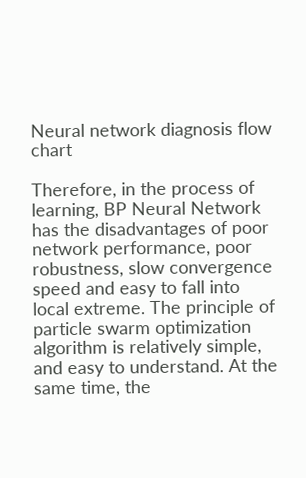Neural network diagnosis flow chart

Therefore, in the process of learning, BP Neural Network has the disadvantages of poor network performance, poor robustness, slow convergence speed and easy to fall into local extreme. The principle of particle swarm optimization algorithm is relatively simple, and easy to understand. At the same time, the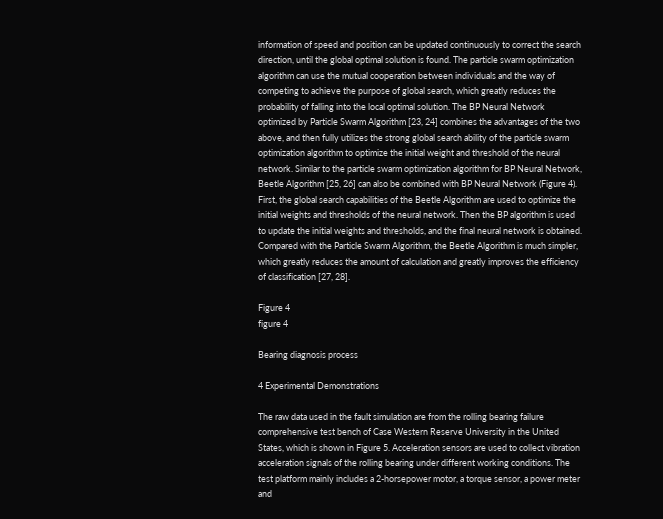information of speed and position can be updated continuously to correct the search direction, until the global optimal solution is found. The particle swarm optimization algorithm can use the mutual cooperation between individuals and the way of competing to achieve the purpose of global search, which greatly reduces the probability of falling into the local optimal solution. The BP Neural Network optimized by Particle Swarm Algorithm [23, 24] combines the advantages of the two above, and then fully utilizes the strong global search ability of the particle swarm optimization algorithm to optimize the initial weight and threshold of the neural network. Similar to the particle swarm optimization algorithm for BP Neural Network, Beetle Algorithm [25, 26] can also be combined with BP Neural Network (Figure 4). First, the global search capabilities of the Beetle Algorithm are used to optimize the initial weights and thresholds of the neural network. Then the BP algorithm is used to update the initial weights and thresholds, and the final neural network is obtained. Compared with the Particle Swarm Algorithm, the Beetle Algorithm is much simpler, which greatly reduces the amount of calculation and greatly improves the efficiency of classification [27, 28].

Figure 4
figure 4

Bearing diagnosis process

4 Experimental Demonstrations

The raw data used in the fault simulation are from the rolling bearing failure comprehensive test bench of Case Western Reserve University in the United States, which is shown in Figure 5. Acceleration sensors are used to collect vibration acceleration signals of the rolling bearing under different working conditions. The test platform mainly includes a 2-horsepower motor, a torque sensor, a power meter and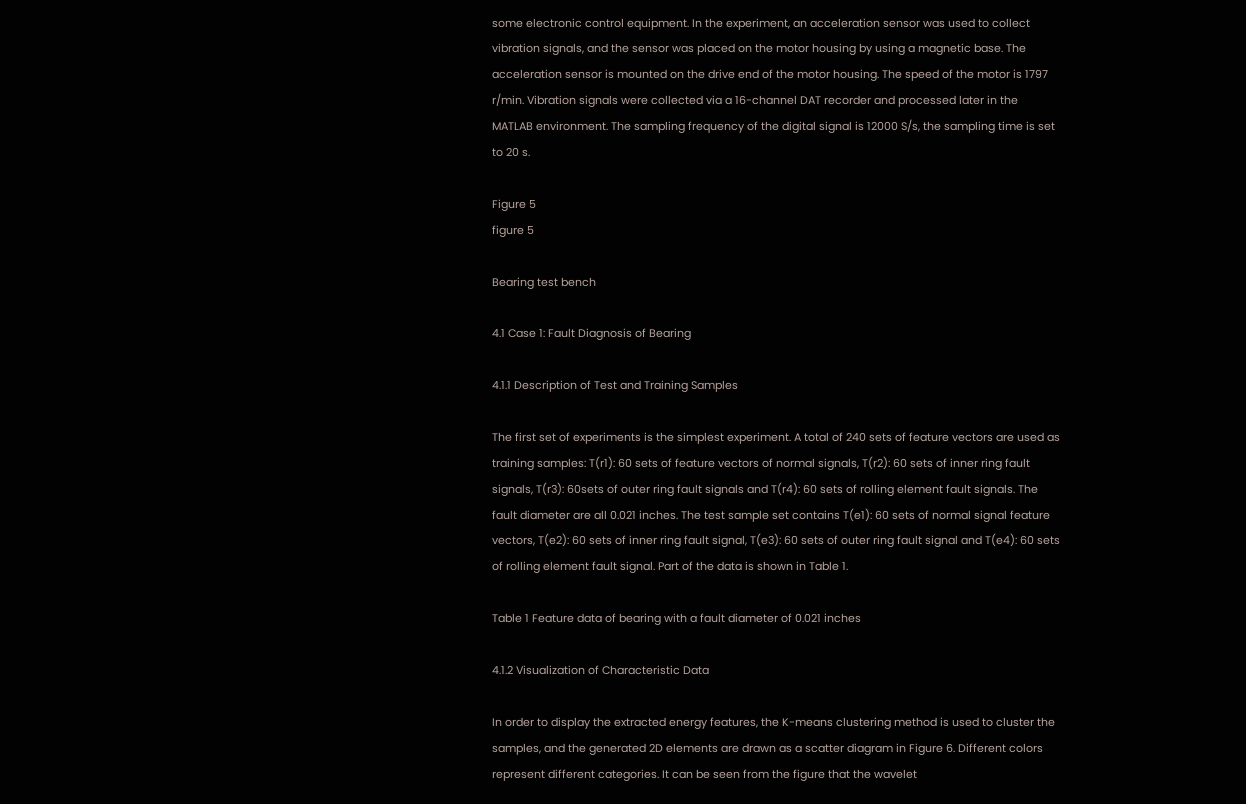some electronic control equipment. In the experiment, an acceleration sensor was used to collect vibration signals, and the sensor was placed on the motor housing by using a magnetic base. The acceleration sensor is mounted on the drive end of the motor housing. The speed of the motor is 1797 r/min. Vibration signals were collected via a 16-channel DAT recorder and processed later in the MATLAB environment. The sampling frequency of the digital signal is 12000 S/s, the sampling time is set to 20 s.

Figure 5
figure 5

Bearing test bench

4.1 Case 1: Fault Diagnosis of Bearing

4.1.1 Description of Test and Training Samples

The first set of experiments is the simplest experiment. A total of 240 sets of feature vectors are used as training samples: T(r1): 60 sets of feature vectors of normal signals, T(r2): 60 sets of inner ring fault signals, T(r3): 60sets of outer ring fault signals and T(r4): 60 sets of rolling element fault signals. The fault diameter are all 0.021 inches. The test sample set contains T(e1): 60 sets of normal signal feature vectors, T(e2): 60 sets of inner ring fault signal, T(e3): 60 sets of outer ring fault signal and T(e4): 60 sets of rolling element fault signal. Part of the data is shown in Table 1.

Table 1 Feature data of bearing with a fault diameter of 0.021 inches

4.1.2 Visualization of Characteristic Data

In order to display the extracted energy features, the K-means clustering method is used to cluster the samples, and the generated 2D elements are drawn as a scatter diagram in Figure 6. Different colors represent different categories. It can be seen from the figure that the wavelet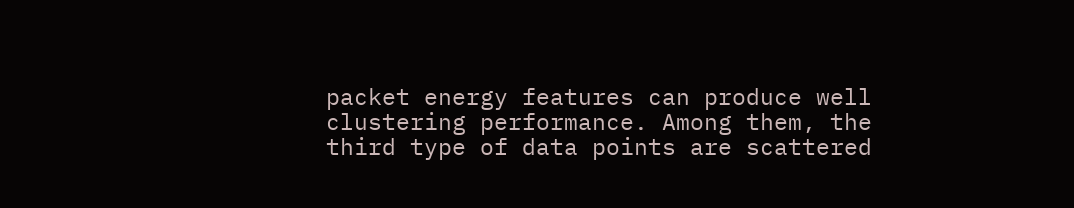packet energy features can produce well clustering performance. Among them, the third type of data points are scattered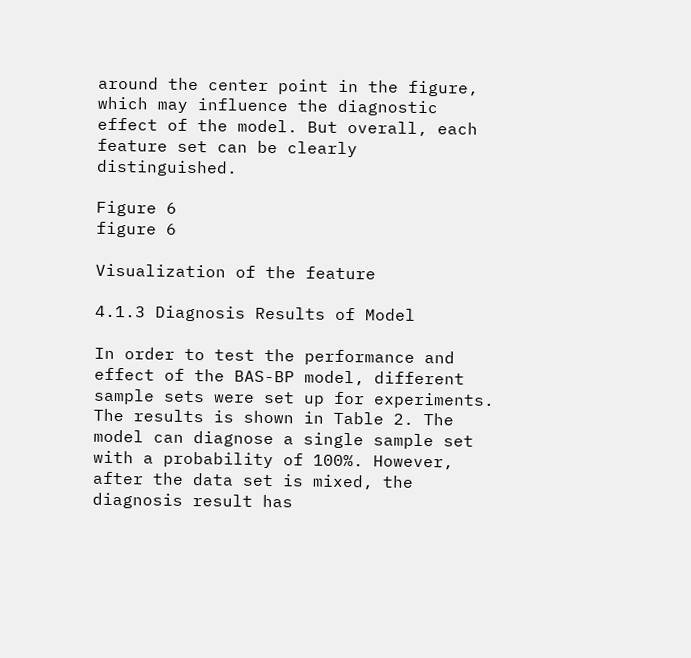around the center point in the figure, which may influence the diagnostic effect of the model. But overall, each feature set can be clearly distinguished.

Figure 6
figure 6

Visualization of the feature

4.1.3 Diagnosis Results of Model

In order to test the performance and effect of the BAS-BP model, different sample sets were set up for experiments. The results is shown in Table 2. The model can diagnose a single sample set with a probability of 100%. However, after the data set is mixed, the diagnosis result has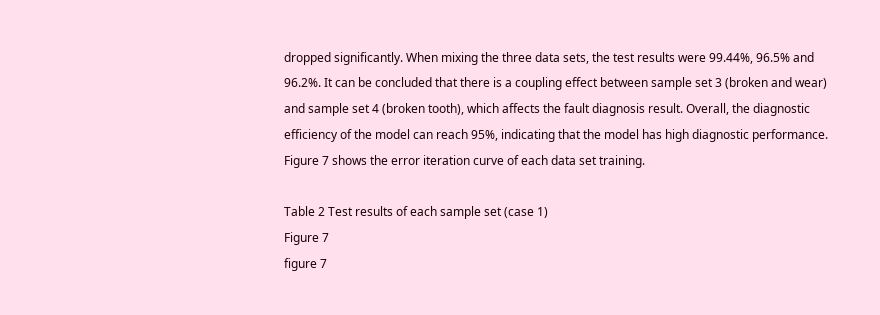dropped significantly. When mixing the three data sets, the test results were 99.44%, 96.5% and 96.2%. It can be concluded that there is a coupling effect between sample set 3 (broken and wear) and sample set 4 (broken tooth), which affects the fault diagnosis result. Overall, the diagnostic efficiency of the model can reach 95%, indicating that the model has high diagnostic performance. Figure 7 shows the error iteration curve of each data set training.

Table 2 Test results of each sample set (case 1)
Figure 7
figure 7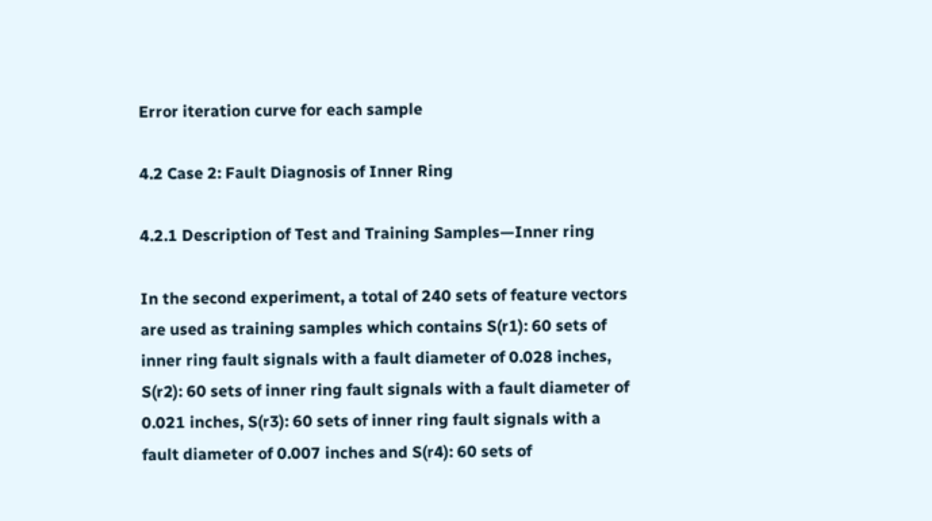Error iteration curve for each sample

4.2 Case 2: Fault Diagnosis of Inner Ring

4.2.1 Description of Test and Training Samples—Inner ring

In the second experiment, a total of 240 sets of feature vectors are used as training samples which contains S(r1): 60 sets of inner ring fault signals with a fault diameter of 0.028 inches, S(r2): 60 sets of inner ring fault signals with a fault diameter of 0.021 inches, S(r3): 60 sets of inner ring fault signals with a fault diameter of 0.007 inches and S(r4): 60 sets of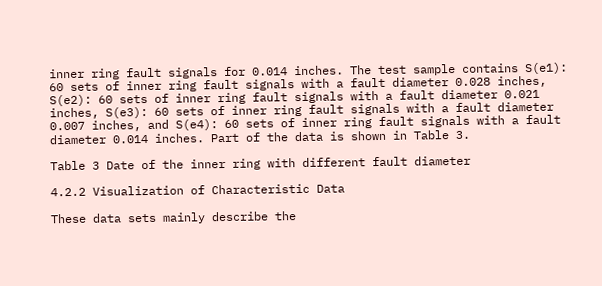inner ring fault signals for 0.014 inches. The test sample contains S(e1): 60 sets of inner ring fault signals with a fault diameter 0.028 inches, S(e2): 60 sets of inner ring fault signals with a fault diameter 0.021 inches, S(e3): 60 sets of inner ring fault signals with a fault diameter 0.007 inches, and S(e4): 60 sets of inner ring fault signals with a fault diameter 0.014 inches. Part of the data is shown in Table 3.

Table 3 Date of the inner ring with different fault diameter

4.2.2 Visualization of Characteristic Data

These data sets mainly describe the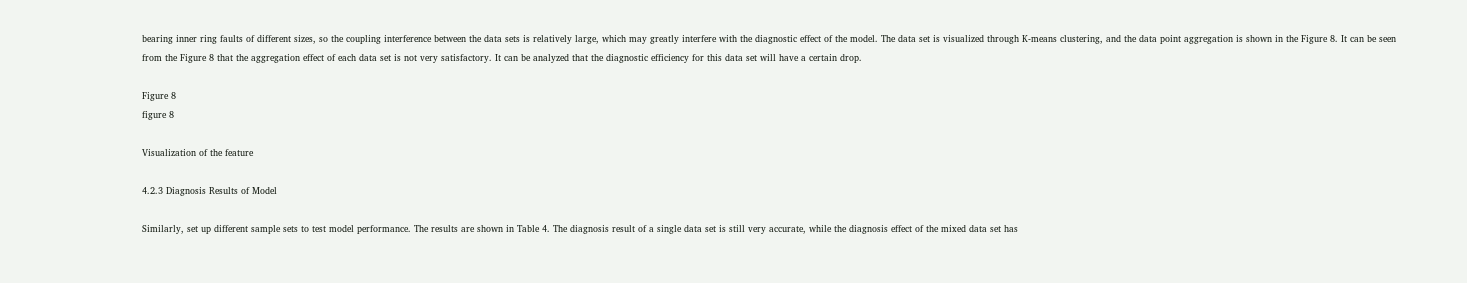bearing inner ring faults of different sizes, so the coupling interference between the data sets is relatively large, which may greatly interfere with the diagnostic effect of the model. The data set is visualized through K-means clustering, and the data point aggregation is shown in the Figure 8. It can be seen from the Figure 8 that the aggregation effect of each data set is not very satisfactory. It can be analyzed that the diagnostic efficiency for this data set will have a certain drop.

Figure 8
figure 8

Visualization of the feature

4.2.3 Diagnosis Results of Model

Similarly, set up different sample sets to test model performance. The results are shown in Table 4. The diagnosis result of a single data set is still very accurate, while the diagnosis effect of the mixed data set has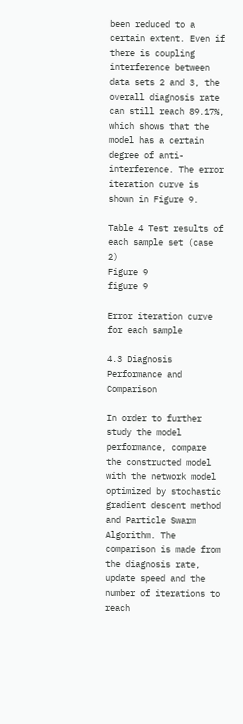been reduced to a certain extent. Even if there is coupling interference between data sets 2 and 3, the overall diagnosis rate can still reach 89.17%, which shows that the model has a certain degree of anti-interference. The error iteration curve is shown in Figure 9.

Table 4 Test results of each sample set (case 2)
Figure 9
figure 9

Error iteration curve for each sample

4.3 Diagnosis Performance and Comparison

In order to further study the model performance, compare the constructed model with the network model optimized by stochastic gradient descent method and Particle Swarm Algorithm. The comparison is made from the diagnosis rate, update speed and the number of iterations to reach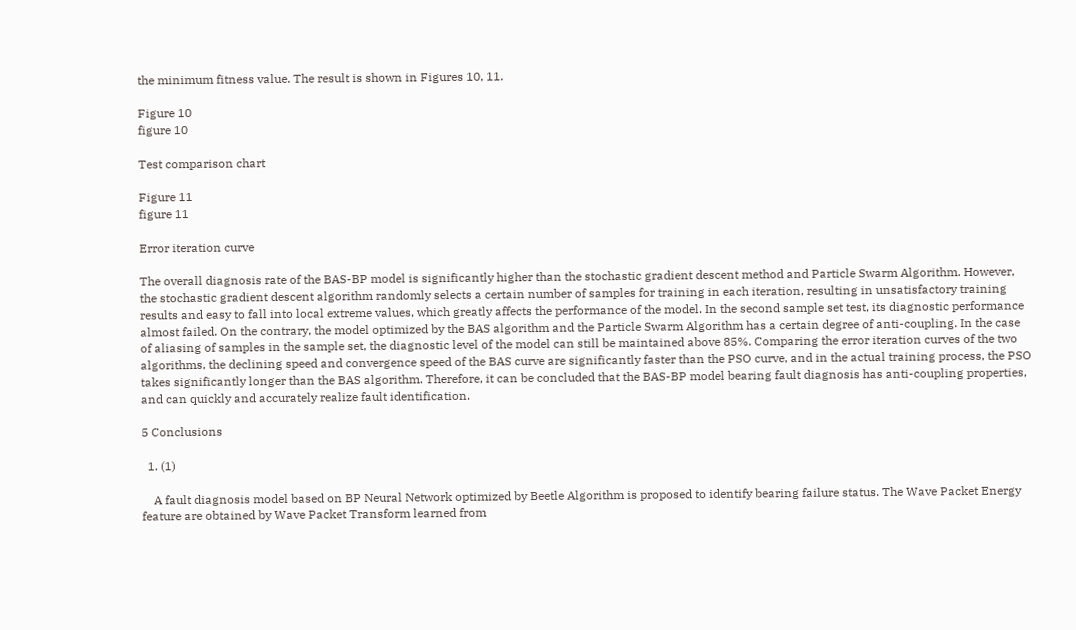the minimum fitness value. The result is shown in Figures 10, 11.

Figure 10
figure 10

Test comparison chart

Figure 11
figure 11

Error iteration curve

The overall diagnosis rate of the BAS-BP model is significantly higher than the stochastic gradient descent method and Particle Swarm Algorithm. However, the stochastic gradient descent algorithm randomly selects a certain number of samples for training in each iteration, resulting in unsatisfactory training results and easy to fall into local extreme values, which greatly affects the performance of the model. In the second sample set test, its diagnostic performance almost failed. On the contrary, the model optimized by the BAS algorithm and the Particle Swarm Algorithm has a certain degree of anti-coupling. In the case of aliasing of samples in the sample set, the diagnostic level of the model can still be maintained above 85%. Comparing the error iteration curves of the two algorithms, the declining speed and convergence speed of the BAS curve are significantly faster than the PSO curve, and in the actual training process, the PSO takes significantly longer than the BAS algorithm. Therefore, it can be concluded that the BAS-BP model bearing fault diagnosis has anti-coupling properties, and can quickly and accurately realize fault identification.

5 Conclusions

  1. (1)

    A fault diagnosis model based on BP Neural Network optimized by Beetle Algorithm is proposed to identify bearing failure status. The Wave Packet Energy feature are obtained by Wave Packet Transform learned from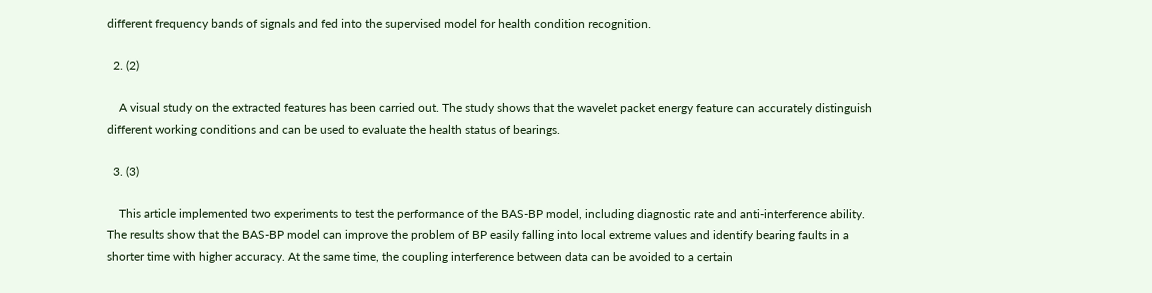different frequency bands of signals and fed into the supervised model for health condition recognition.

  2. (2)

    A visual study on the extracted features has been carried out. The study shows that the wavelet packet energy feature can accurately distinguish different working conditions and can be used to evaluate the health status of bearings.

  3. (3)

    This article implemented two experiments to test the performance of the BAS-BP model, including diagnostic rate and anti-interference ability. The results show that the BAS-BP model can improve the problem of BP easily falling into local extreme values and identify bearing faults in a shorter time with higher accuracy. At the same time, the coupling interference between data can be avoided to a certain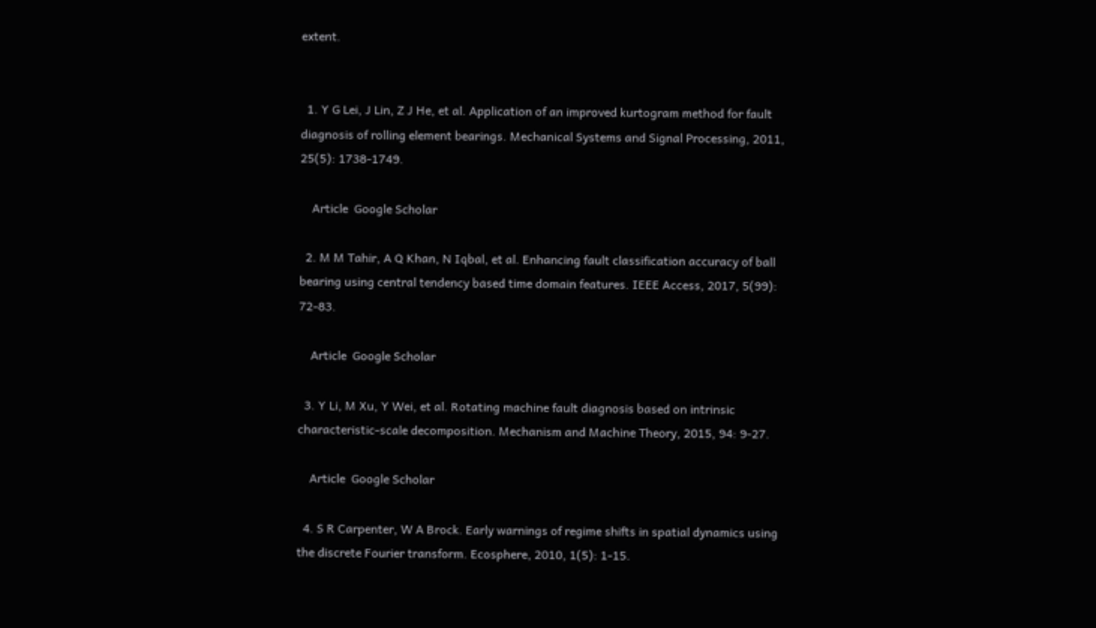extent.


  1. Y G Lei, J Lin, Z J He, et al. Application of an improved kurtogram method for fault diagnosis of rolling element bearings. Mechanical Systems and Signal Processing, 2011, 25(5): 1738-1749.

    Article  Google Scholar

  2. M M Tahir, A Q Khan, N Iqbal, et al. Enhancing fault classification accuracy of ball bearing using central tendency based time domain features. IEEE Access, 2017, 5(99): 72-83.

    Article  Google Scholar

  3. Y Li, M Xu, Y Wei, et al. Rotating machine fault diagnosis based on intrinsic characteristic-scale decomposition. Mechanism and Machine Theory, 2015, 94: 9-27.

    Article  Google Scholar

  4. S R Carpenter, W A Brock. Early warnings of regime shifts in spatial dynamics using the discrete Fourier transform. Ecosphere, 2010, 1(5): 1-15.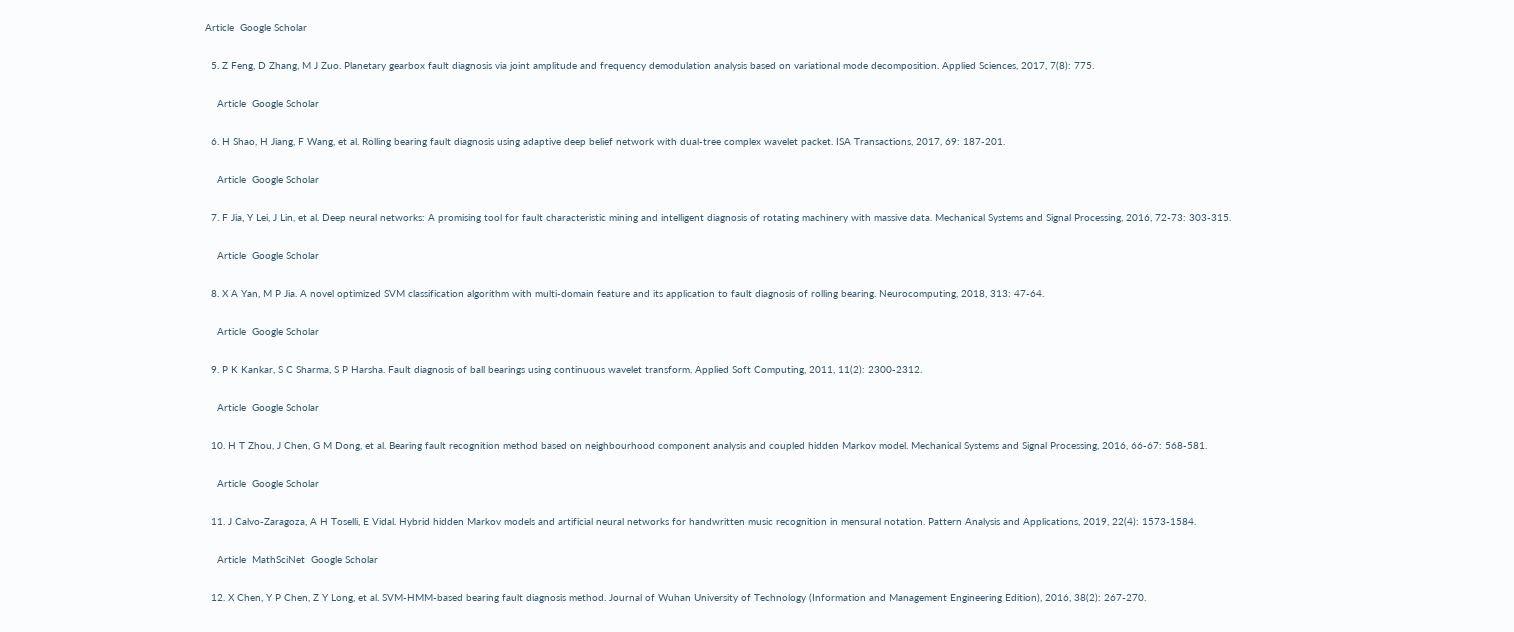Article  Google Scholar

  5. Z Feng, D Zhang, M J Zuo. Planetary gearbox fault diagnosis via joint amplitude and frequency demodulation analysis based on variational mode decomposition. Applied Sciences, 2017, 7(8): 775.

    Article  Google Scholar

  6. H Shao, H Jiang, F Wang, et al. Rolling bearing fault diagnosis using adaptive deep belief network with dual-tree complex wavelet packet. ISA Transactions, 2017, 69: 187-201.

    Article  Google Scholar

  7. F Jia, Y Lei, J Lin, et al. Deep neural networks: A promising tool for fault characteristic mining and intelligent diagnosis of rotating machinery with massive data. Mechanical Systems and Signal Processing, 2016, 72-73: 303-315.

    Article  Google Scholar

  8. X A Yan, M P Jia. A novel optimized SVM classification algorithm with multi-domain feature and its application to fault diagnosis of rolling bearing. Neurocomputing, 2018, 313: 47-64.

    Article  Google Scholar

  9. P K Kankar, S C Sharma, S P Harsha. Fault diagnosis of ball bearings using continuous wavelet transform. Applied Soft Computing, 2011, 11(2): 2300-2312.

    Article  Google Scholar

  10. H T Zhou, J Chen, G M Dong, et al. Bearing fault recognition method based on neighbourhood component analysis and coupled hidden Markov model. Mechanical Systems and Signal Processing, 2016, 66-67: 568-581.

    Article  Google Scholar

  11. J Calvo-Zaragoza, A H Toselli, E Vidal. Hybrid hidden Markov models and artificial neural networks for handwritten music recognition in mensural notation. Pattern Analysis and Applications, 2019, 22(4): 1573-1584.

    Article  MathSciNet  Google Scholar

  12. X Chen, Y P Chen, Z Y Long, et al. SVM-HMM-based bearing fault diagnosis method. Journal of Wuhan University of Technology (Information and Management Engineering Edition), 2016, 38(2): 267-270.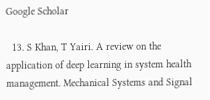Google Scholar

  13. S Khan, T Yairi. A review on the application of deep learning in system health management. Mechanical Systems and Signal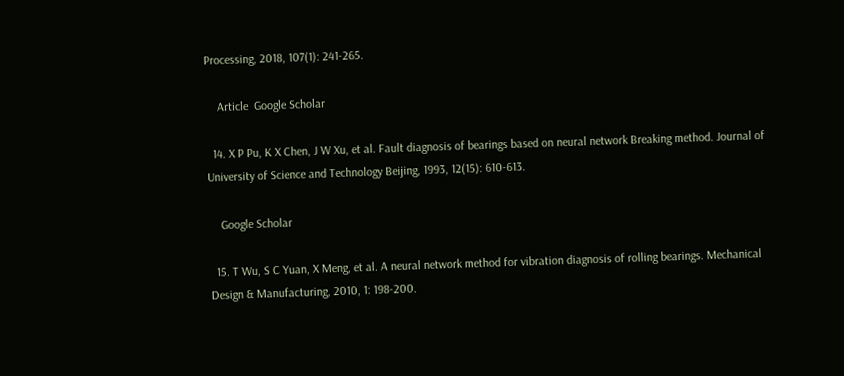Processing, 2018, 107(1): 241-265.

    Article  Google Scholar

  14. X P Pu, K X Chen, J W Xu, et al. Fault diagnosis of bearings based on neural network Breaking method. Journal of University of Science and Technology Beijing, 1993, 12(15): 610-613.

    Google Scholar

  15. T Wu, S C Yuan, X Meng, et al. A neural network method for vibration diagnosis of rolling bearings. Mechanical Design & Manufacturing, 2010, 1: 198-200.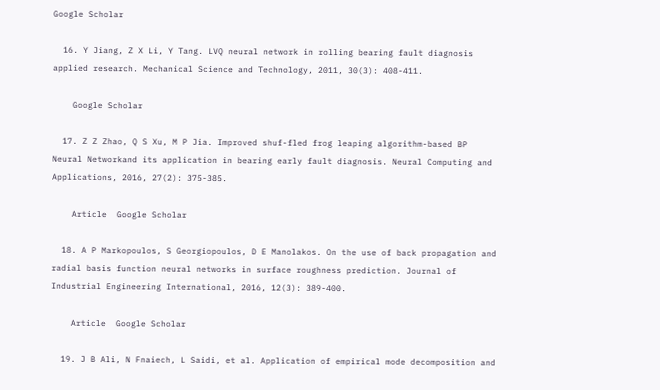Google Scholar

  16. Y Jiang, Z X Li, Y Tang. LVQ neural network in rolling bearing fault diagnosis applied research. Mechanical Science and Technology, 2011, 30(3): 408-411.

    Google Scholar

  17. Z Z Zhao, Q S Xu, M P Jia. Improved shuf-fled frog leaping algorithm-based BP Neural Networkand its application in bearing early fault diagnosis. Neural Computing and Applications, 2016, 27(2): 375-385.

    Article  Google Scholar

  18. A P Markopoulos, S Georgiopoulos, D E Manolakos. On the use of back propagation and radial basis function neural networks in surface roughness prediction. Journal of Industrial Engineering International, 2016, 12(3): 389-400.

    Article  Google Scholar

  19. J B Ali, N Fnaiech, L Saidi, et al. Application of empirical mode decomposition and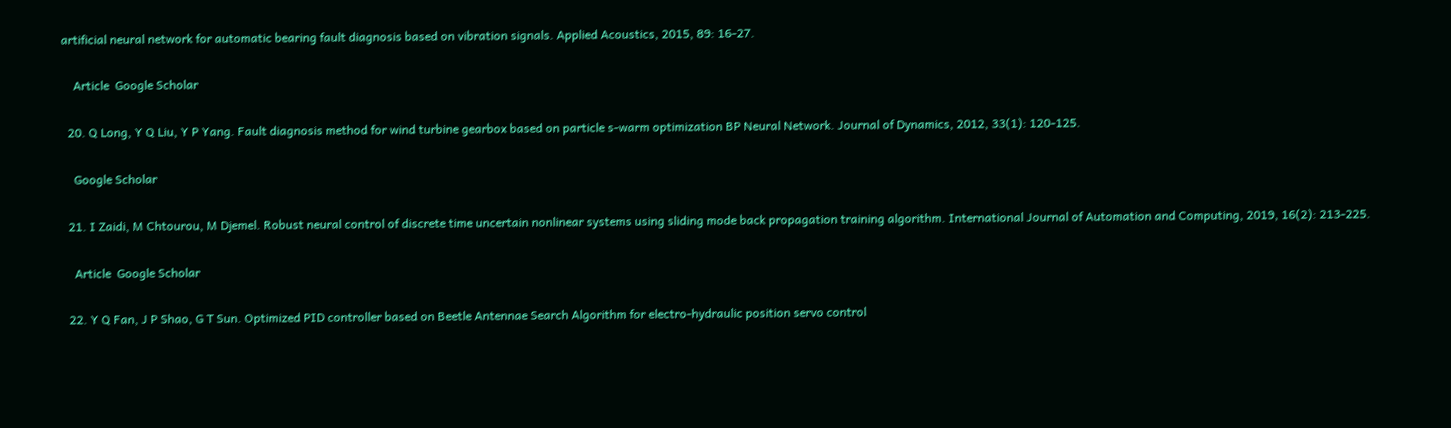artificial neural network for automatic bearing fault diagnosis based on vibration signals. Applied Acoustics, 2015, 89: 16-27.

    Article  Google Scholar

  20. Q Long, Y Q Liu, Y P Yang. Fault diagnosis method for wind turbine gearbox based on particle s-warm optimization BP Neural Network. Journal of Dynamics, 2012, 33(1): 120-125.

    Google Scholar

  21. I Zaidi, M Chtourou, M Djemel. Robust neural control of discrete time uncertain nonlinear systems using sliding mode back propagation training algorithm. International Journal of Automation and Computing, 2019, 16(2): 213-225.

    Article  Google Scholar

  22. Y Q Fan, J P Shao, G T Sun. Optimized PID controller based on Beetle Antennae Search Algorithm for electro-hydraulic position servo control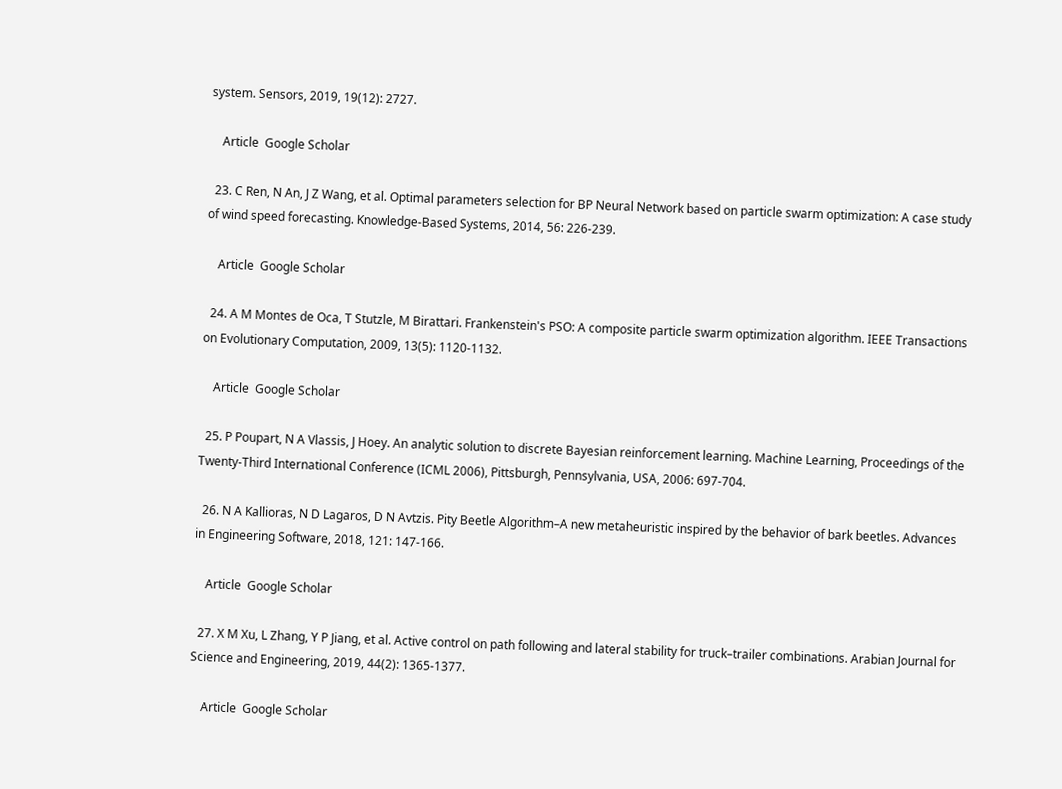system. Sensors, 2019, 19(12): 2727.

    Article  Google Scholar

  23. C Ren, N An, J Z Wang, et al. Optimal parameters selection for BP Neural Network based on particle swarm optimization: A case study of wind speed forecasting. Knowledge-Based Systems, 2014, 56: 226-239.

    Article  Google Scholar

  24. A M Montes de Oca, T Stutzle, M Birattari. Frankenstein's PSO: A composite particle swarm optimization algorithm. IEEE Transactions on Evolutionary Computation, 2009, 13(5): 1120-1132.

    Article  Google Scholar

  25. P Poupart, N A Vlassis, J Hoey. An analytic solution to discrete Bayesian reinforcement learning. Machine Learning, Proceedings of the Twenty-Third International Conference (ICML 2006), Pittsburgh, Pennsylvania, USA, 2006: 697-704.

  26. N A Kallioras, N D Lagaros, D N Avtzis. Pity Beetle Algorithm–A new metaheuristic inspired by the behavior of bark beetles. Advances in Engineering Software, 2018, 121: 147-166.

    Article  Google Scholar

  27. X M Xu, L Zhang, Y P Jiang, et al. Active control on path following and lateral stability for truck–trailer combinations. Arabian Journal for Science and Engineering, 2019, 44(2): 1365-1377.

    Article  Google Scholar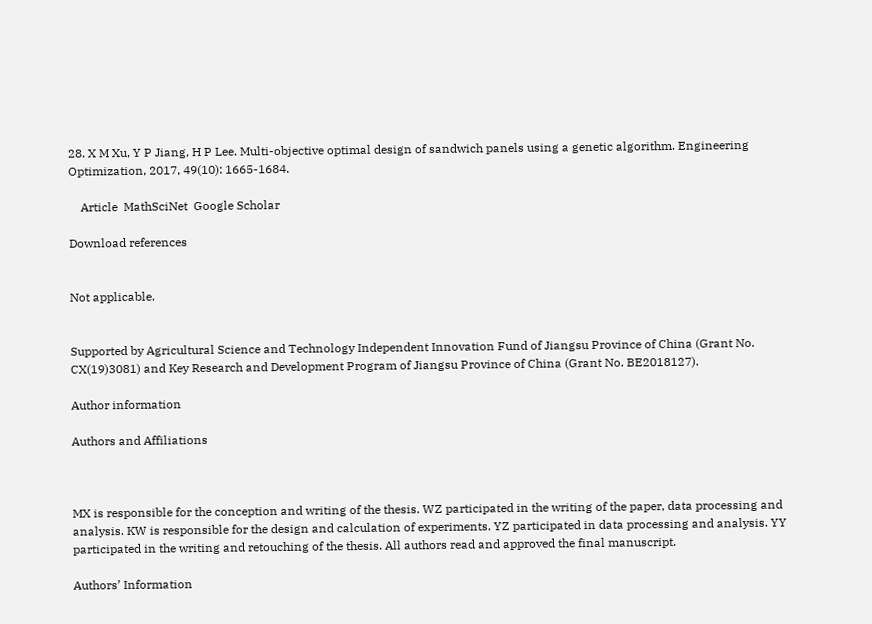28. X M Xu, Y P Jiang, H P Lee. Multi-objective optimal design of sandwich panels using a genetic algorithm. Engineering Optimization, 2017, 49(10): 1665-1684.

    Article  MathSciNet  Google Scholar

Download references


Not applicable.


Supported by Agricultural Science and Technology Independent Innovation Fund of Jiangsu Province of China (Grant No. CX(19)3081) and Key Research and Development Program of Jiangsu Province of China (Grant No. BE2018127).

Author information

Authors and Affiliations



MX is responsible for the conception and writing of the thesis. WZ participated in the writing of the paper, data processing and analysis. KW is responsible for the design and calculation of experiments. YZ participated in data processing and analysis. YY participated in the writing and retouching of the thesis. All authors read and approved the final manuscript.

Authors’ Information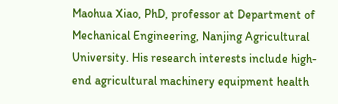Maohua Xiao, PhD, professor at Department of Mechanical Engineering, Nanjing Agricultural University. His research interests include high-end agricultural machinery equipment health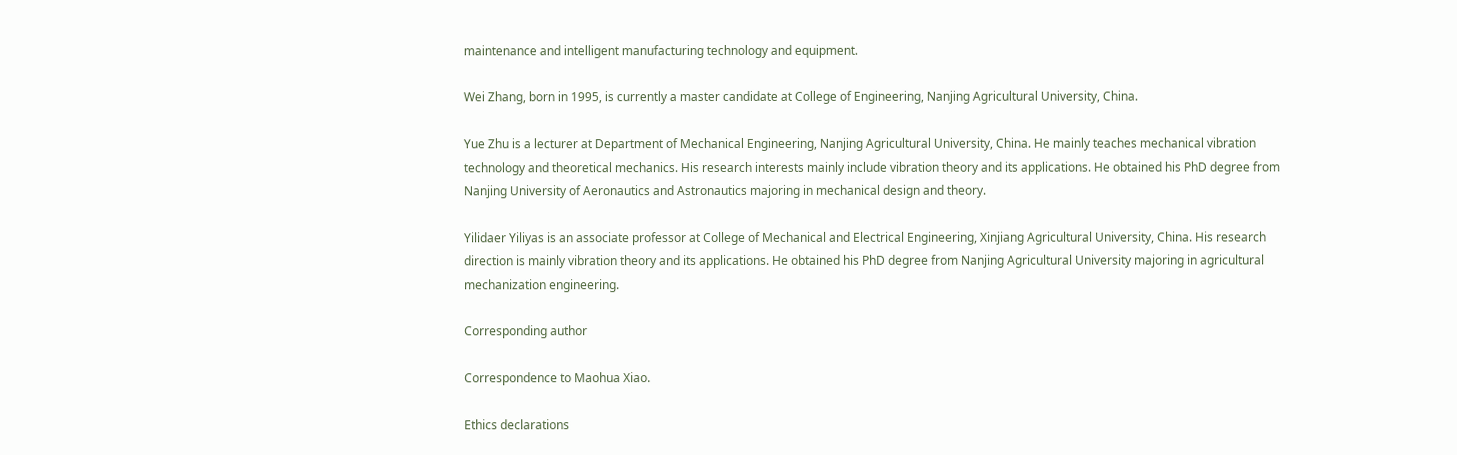maintenance and intelligent manufacturing technology and equipment.

Wei Zhang, born in 1995, is currently a master candidate at College of Engineering, Nanjing Agricultural University, China.

Yue Zhu is a lecturer at Department of Mechanical Engineering, Nanjing Agricultural University, China. He mainly teaches mechanical vibration technology and theoretical mechanics. His research interests mainly include vibration theory and its applications. He obtained his PhD degree from Nanjing University of Aeronautics and Astronautics majoring in mechanical design and theory.

Yilidaer Yiliyas is an associate professor at College of Mechanical and Electrical Engineering, Xinjiang Agricultural University, China. His research direction is mainly vibration theory and its applications. He obtained his PhD degree from Nanjing Agricultural University majoring in agricultural mechanization engineering.

Corresponding author

Correspondence to Maohua Xiao.

Ethics declarations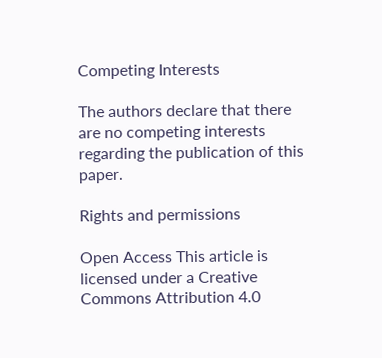Competing Interests

The authors declare that there are no competing interests regarding the publication of this paper.

Rights and permissions

Open Access This article is licensed under a Creative Commons Attribution 4.0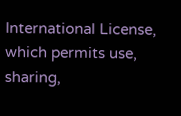International License, which permits use, sharing,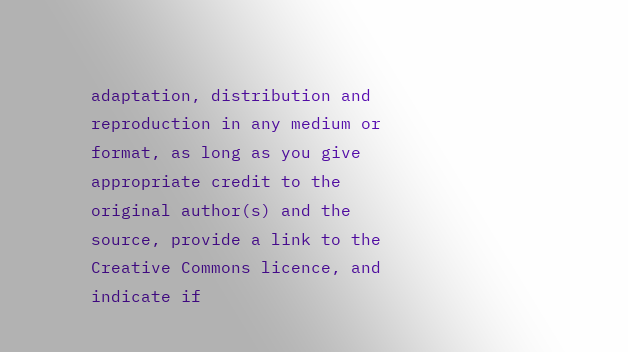adaptation, distribution and reproduction in any medium or format, as long as you give appropriate credit to the original author(s) and the source, provide a link to the Creative Commons licence, and indicate if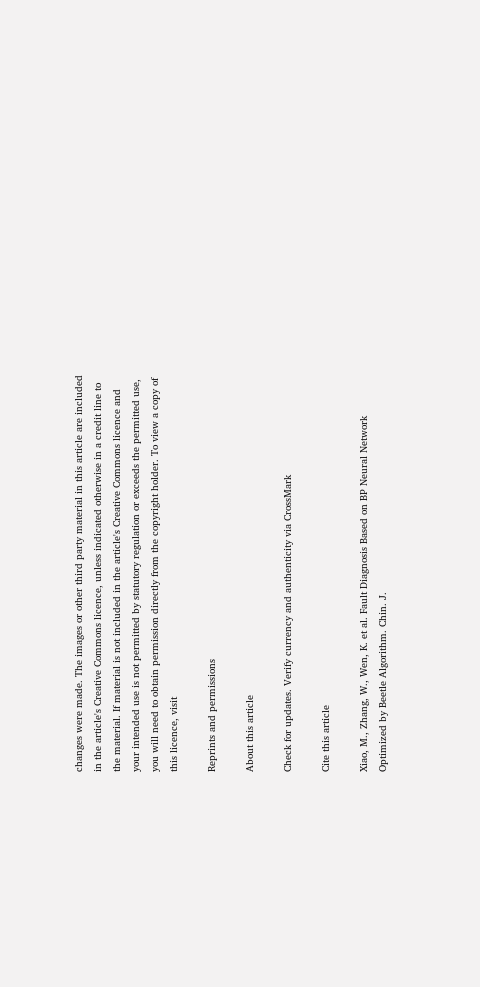changes were made. The images or other third party material in this article are included in the article's Creative Commons licence, unless indicated otherwise in a credit line to the material. If material is not included in the article's Creative Commons licence and your intended use is not permitted by statutory regulation or exceeds the permitted use, you will need to obtain permission directly from the copyright holder. To view a copy of this licence, visit

Reprints and permissions

About this article

Check for updates. Verify currency and authenticity via CrossMark

Cite this article

Xiao, M., Zhang, W., Wen, K. et al. Fault Diagnosis Based on BP Neural Network Optimized by Beetle Algorithm. Chin. J.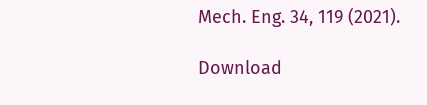Mech. Eng. 34, 119 (2021).

Download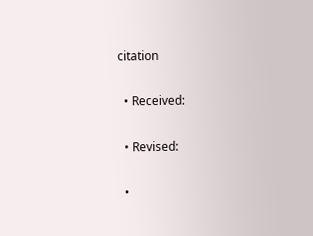citation

  • Received:

  • Revised:

  •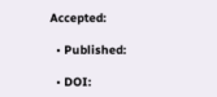Accepted:

  • Published:

  • DOI: